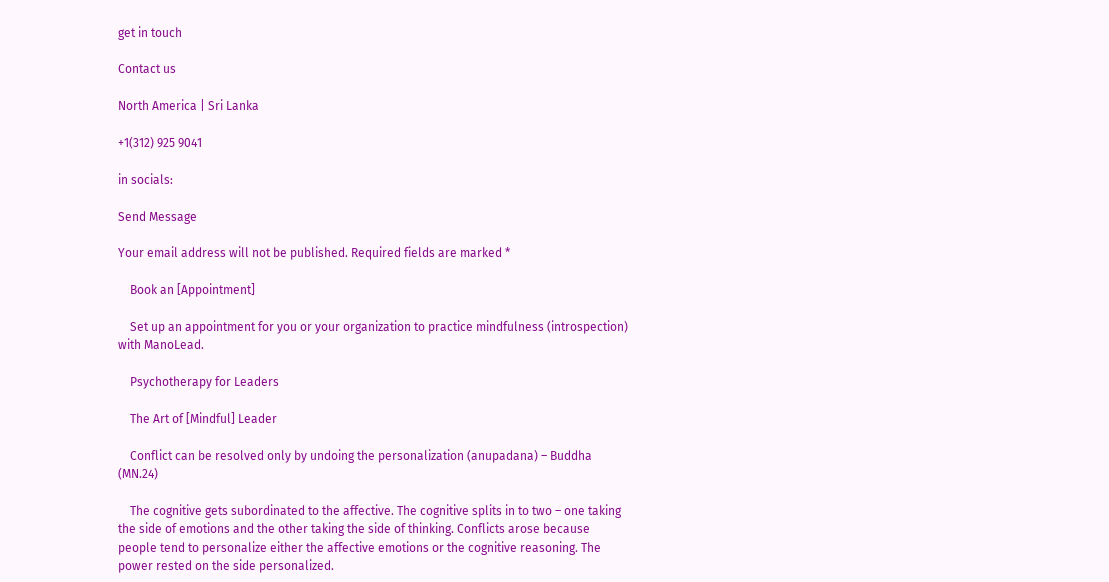get in touch

Contact us

North America | Sri Lanka

+1(312) 925 9041

in socials:

Send Message

Your email address will not be published. Required fields are marked *

    Book an [Appointment]

    Set up an appointment for you or your organization to practice mindfulness (introspection) with ManoLead.

    Psychotherapy for Leaders

    The Art of [Mindful] Leader

    Conflict can be resolved only by undoing the personalization (anupadana) – Buddha (MN.24)

    The cognitive gets subordinated to the affective. The cognitive splits in to two – one taking the side of emotions and the other taking the side of thinking. Conflicts arose because people tend to personalize either the affective emotions or the cognitive reasoning. The power rested on the side personalized.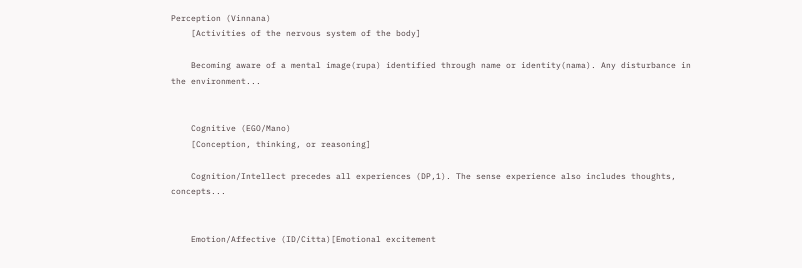Perception (Vinnana)
    [Activities of the nervous system of the body]

    Becoming aware of a mental image(rupa) identified through name or identity(nama). Any disturbance in the environment...


    Cognitive (EGO/Mano)
    [Conception, thinking, or reasoning]

    Cognition/Intellect precedes all experiences (DP,1). The sense experience also includes thoughts, concepts...


    Emotion/Affective (ID/Citta)[Emotional excitement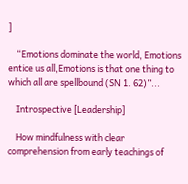]

    “Emotions dominate the world, Emotions entice us all,Emotions is that one thing to which all are spellbound (SN 1. 62)”...

    Introspective [Leadership]

    How mindfulness with clear comprehension from early teachings of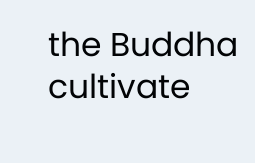the Buddha cultivate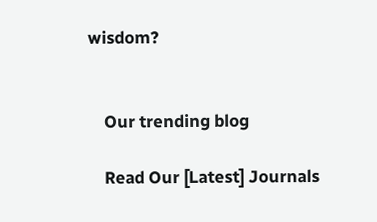wisdom?


    Our trending blog

    Read Our [Latest] Journals